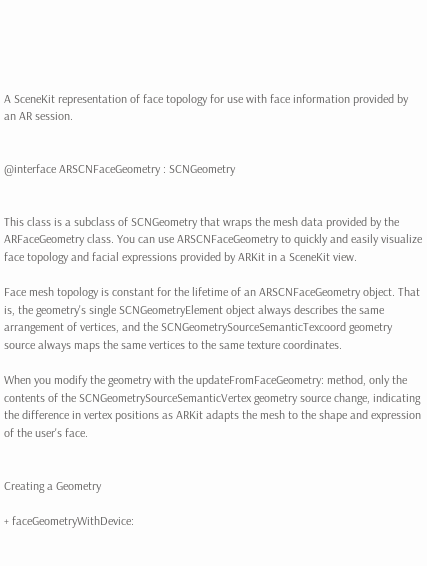A SceneKit representation of face topology for use with face information provided by an AR session.


@interface ARSCNFaceGeometry : SCNGeometry


This class is a subclass of SCNGeometry that wraps the mesh data provided by the ARFaceGeometry class. You can use ARSCNFaceGeometry to quickly and easily visualize face topology and facial expressions provided by ARKit in a SceneKit view.

Face mesh topology is constant for the lifetime of an ARSCNFaceGeometry object. That is, the geometry's single SCNGeometryElement object always describes the same arrangement of vertices, and the SCNGeometrySourceSemanticTexcoord geometry source always maps the same vertices to the same texture coordinates.

When you modify the geometry with the updateFromFaceGeometry: method, only the contents of the SCNGeometrySourceSemanticVertex geometry source change, indicating the difference in vertex positions as ARKit adapts the mesh to the shape and expression of the user's face.


Creating a Geometry

+ faceGeometryWithDevice: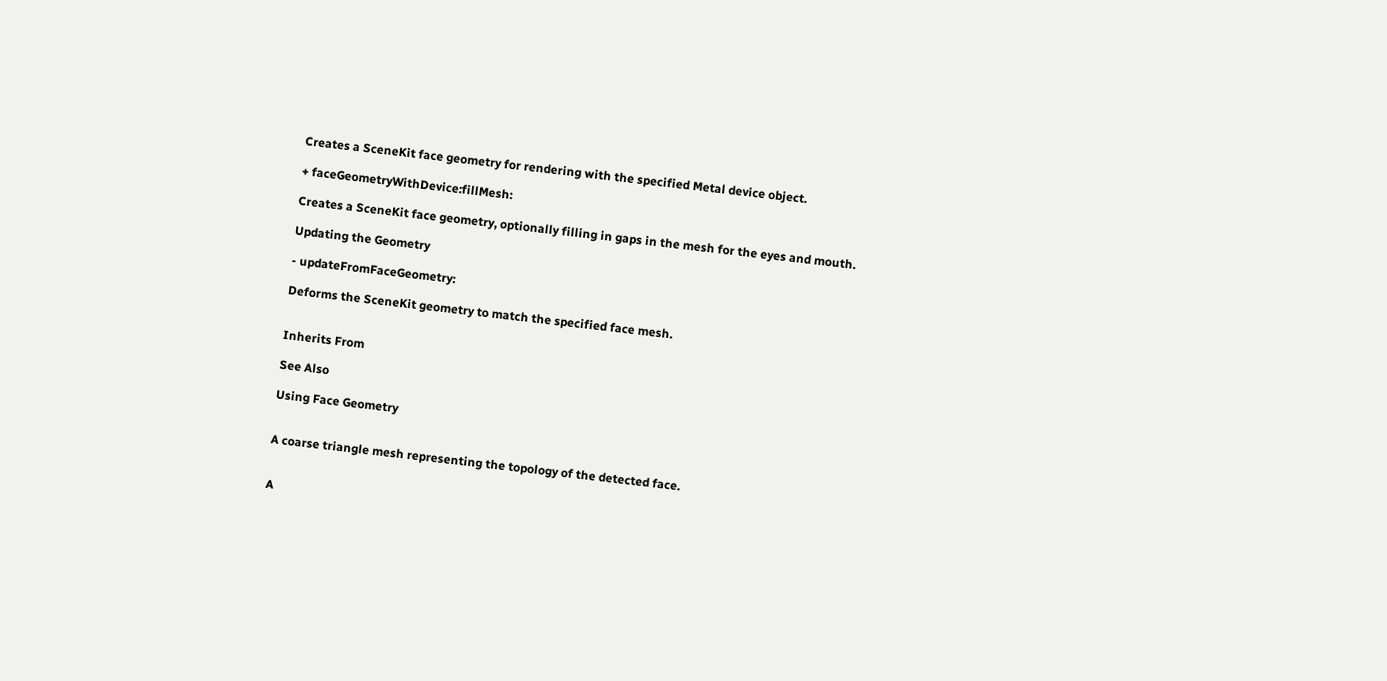Creates a SceneKit face geometry for rendering with the specified Metal device object.

+ faceGeometryWithDevice:fillMesh:

Creates a SceneKit face geometry, optionally filling in gaps in the mesh for the eyes and mouth.

Updating the Geometry

- updateFromFaceGeometry:

Deforms the SceneKit geometry to match the specified face mesh.


Inherits From

See Also

Using Face Geometry


A coarse triangle mesh representing the topology of the detected face.


A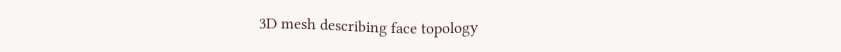3D mesh describing face topology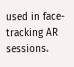used in face-tracking AR sessions.